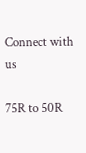Connect with us

75R to 50R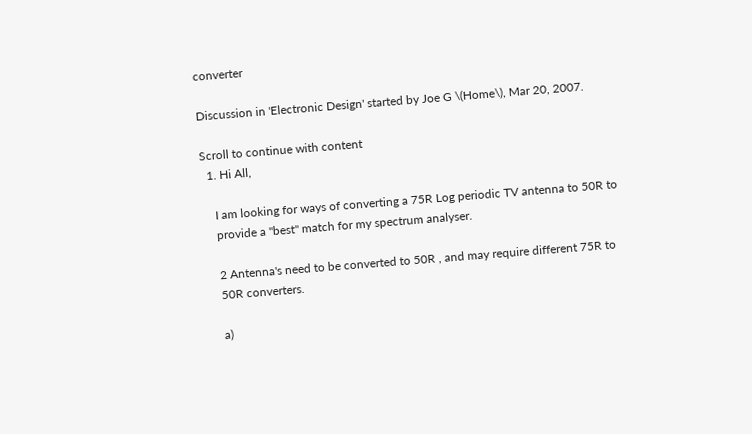converter

Discussion in 'Electronic Design' started by Joe G \(Home\), Mar 20, 2007.

Scroll to continue with content
  1. Hi All,

    I am looking for ways of converting a 75R Log periodic TV antenna to 50R to
    provide a "best" match for my spectrum analyser.

    2 Antenna's need to be converted to 50R , and may require different 75R to
    50R converters.

    a)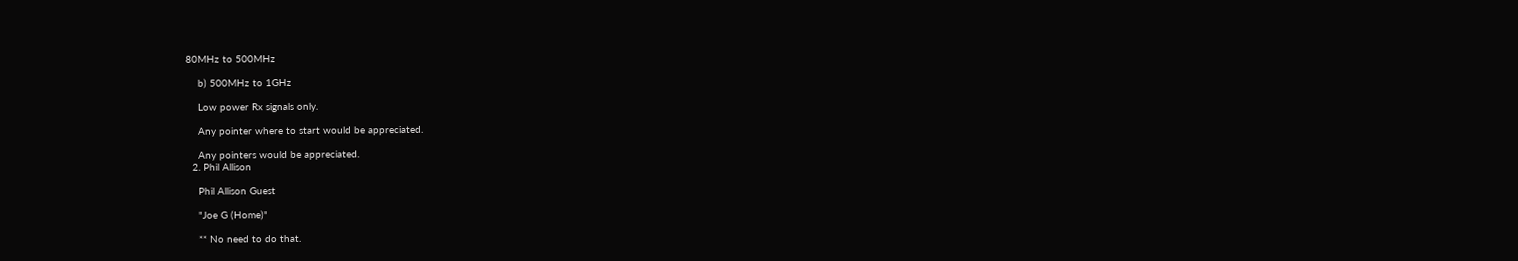80MHz to 500MHz

    b) 500MHz to 1GHz

    Low power Rx signals only.

    Any pointer where to start would be appreciated.

    Any pointers would be appreciated.
  2. Phil Allison

    Phil Allison Guest

    "Joe G (Home)"

    ** No need to do that.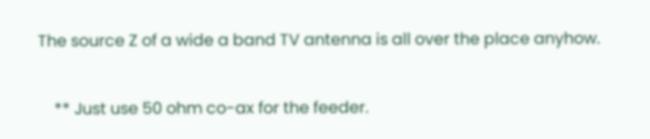The source Z of a wide a band TV antenna is all over the place anyhow.

    ** Just use 50 ohm co-ax for the feeder.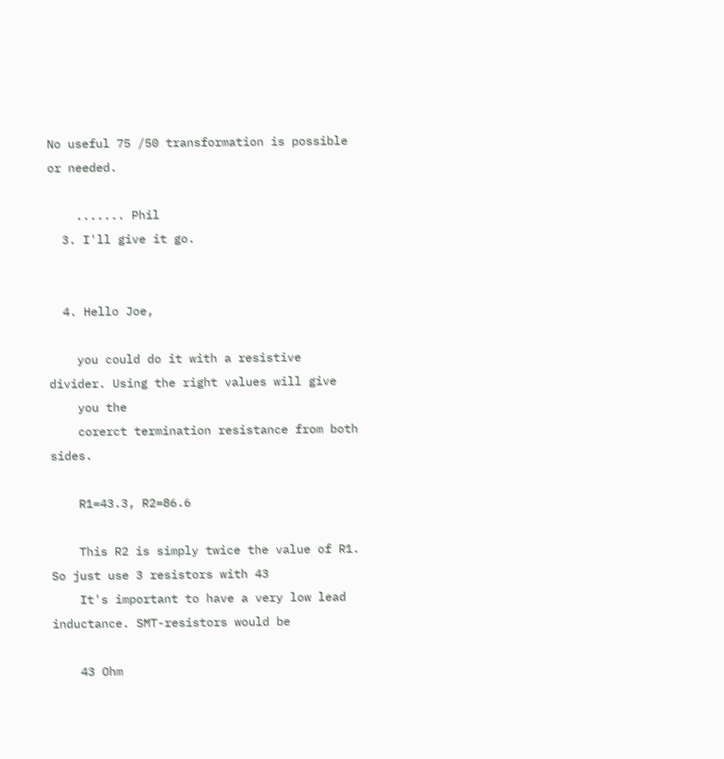No useful 75 /50 transformation is possible or needed.

    ....... Phil
  3. I'll give it go.


  4. Hello Joe,

    you could do it with a resistive divider. Using the right values will give
    you the
    corerct termination resistance from both sides.

    R1=43.3, R2=86.6

    This R2 is simply twice the value of R1. So just use 3 resistors with 43
    It's important to have a very low lead inductance. SMT-resistors would be

    43 Ohm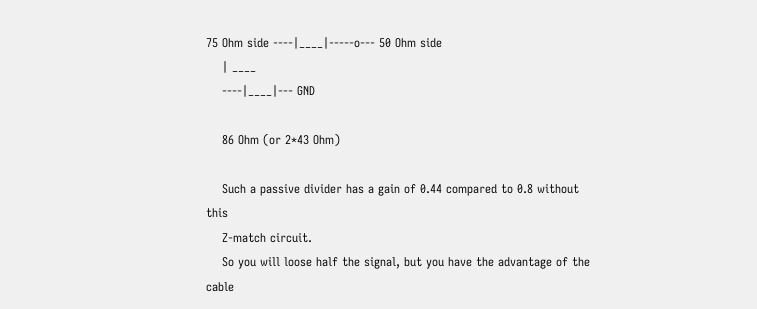75 Ohm side ----|____|-----o--- 50 Ohm side
    | ____
    ----|____|--- GND

    86 Ohm (or 2*43 Ohm)

    Such a passive divider has a gain of 0.44 compared to 0.8 without this
    Z-match circuit.
    So you will loose half the signal, but you have the advantage of the cable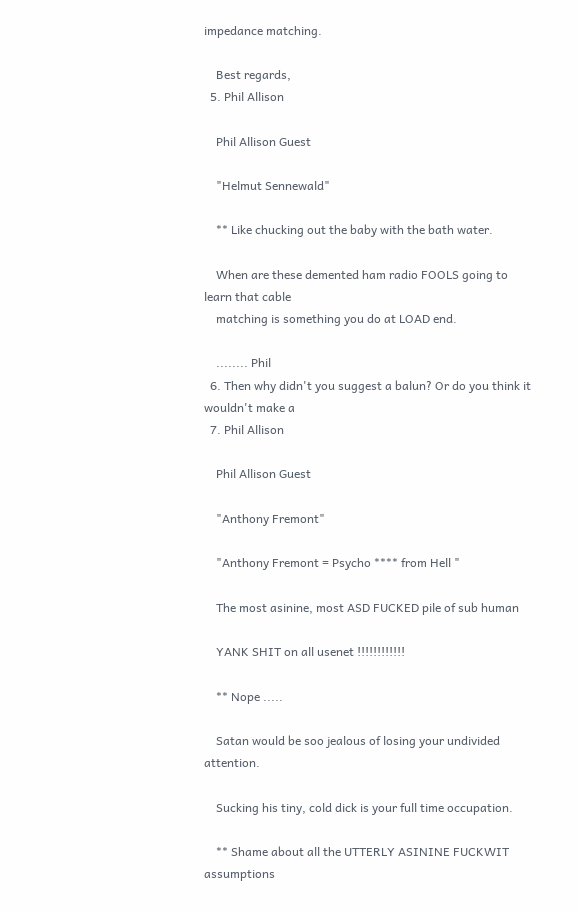impedance matching.

    Best regards,
  5. Phil Allison

    Phil Allison Guest

    "Helmut Sennewald"

    ** Like chucking out the baby with the bath water.

    When are these demented ham radio FOOLS going to learn that cable
    matching is something you do at LOAD end.

    ........ Phil
  6. Then why didn't you suggest a balun? Or do you think it wouldn't make a
  7. Phil Allison

    Phil Allison Guest

    "Anthony Fremont"

    "Anthony Fremont = Psycho **** from Hell "

    The most asinine, most ASD FUCKED pile of sub human

    YANK SHIT on all usenet !!!!!!!!!!!!

    ** Nope .....

    Satan would be soo jealous of losing your undivided attention.

    Sucking his tiny, cold dick is your full time occupation.

    ** Shame about all the UTTERLY ASININE FUCKWIT assumptions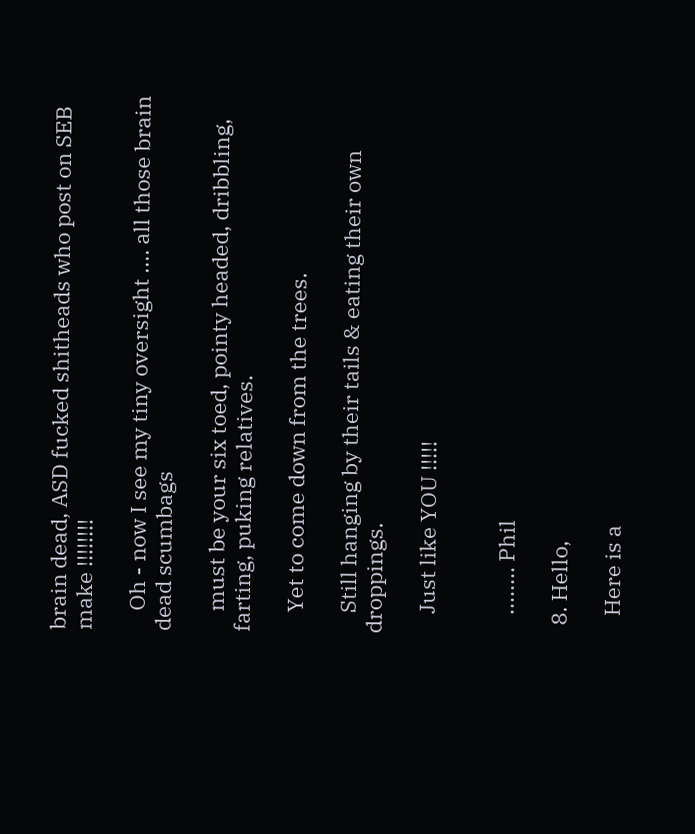brain dead, ASD fucked shitheads who post on SEB make !!!!!!!!

    Oh - now I see my tiny oversight .... all those brain dead scumbags

    must be your six toed, pointy headed, dribbling, farting, puking relatives.

    Yet to come down from the trees.

    Still hanging by their tails & eating their own droppings.

    Just like YOU !!!!!


    ........ Phil

  8. Hello,

    Here is a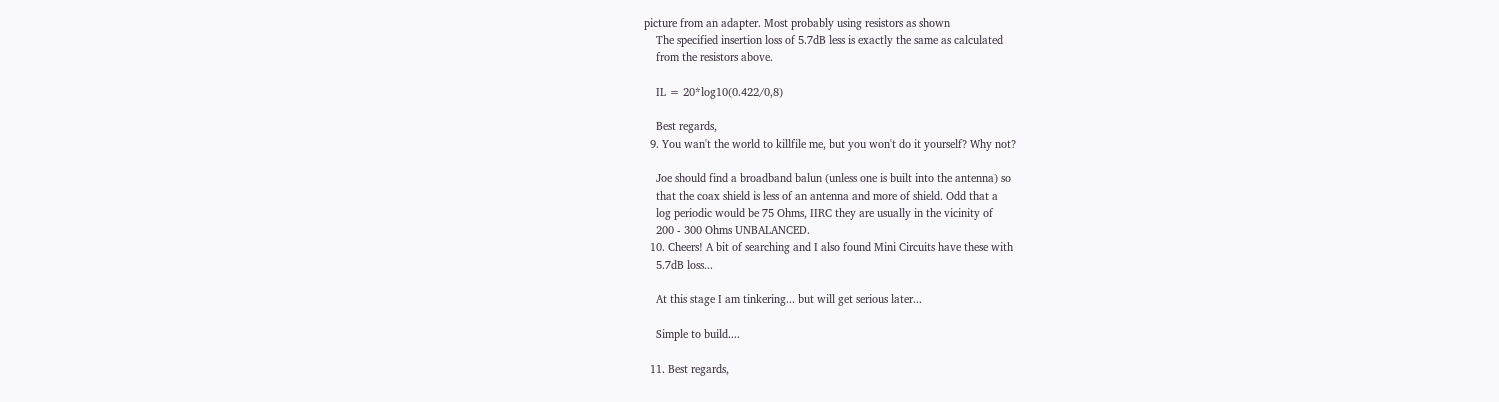picture from an adapter. Most probably using resistors as shown
    The specified insertion loss of 5.7dB less is exactly the same as calculated
    from the resistors above.

    IL = 20*log10(0.422/0,8)

    Best regards,
  9. You wan't the world to killfile me, but you won't do it yourself? Why not?

    Joe should find a broadband balun (unless one is built into the antenna) so
    that the coax shield is less of an antenna and more of shield. Odd that a
    log periodic would be 75 Ohms, IIRC they are usually in the vicinity of
    200 - 300 Ohms UNBALANCED.
  10. Cheers! A bit of searching and I also found Mini Circuits have these with
    5.7dB loss...

    At this stage I am tinkering... but will get serious later...

    Simple to build....

  11. Best regards,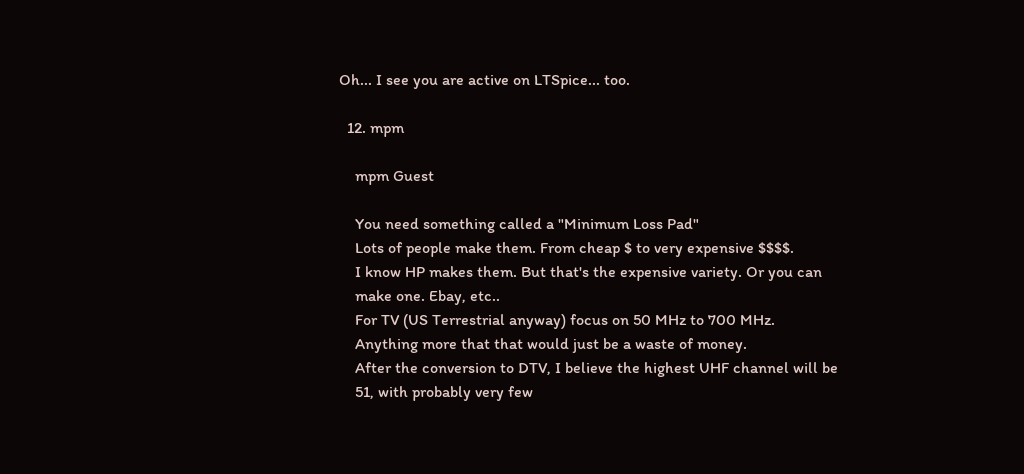Oh... I see you are active on LTSpice... too.

  12. mpm

    mpm Guest

    You need something called a "Minimum Loss Pad"
    Lots of people make them. From cheap $ to very expensive $$$$.
    I know HP makes them. But that's the expensive variety. Or you can
    make one. Ebay, etc..
    For TV (US Terrestrial anyway) focus on 50 MHz to 700 MHz.
    Anything more that that would just be a waste of money.
    After the conversion to DTV, I believe the highest UHF channel will be
    51, with probably very few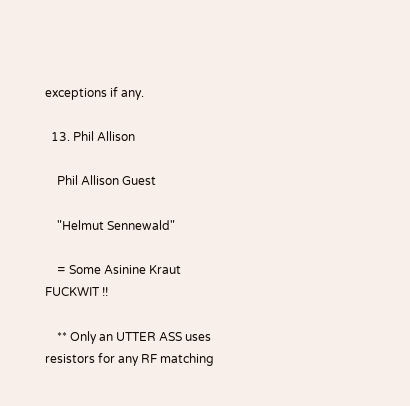exceptions if any.

  13. Phil Allison

    Phil Allison Guest

    "Helmut Sennewald"

    = Some Asinine Kraut FUCKWIT !!

    ** Only an UTTER ASS uses resistors for any RF matching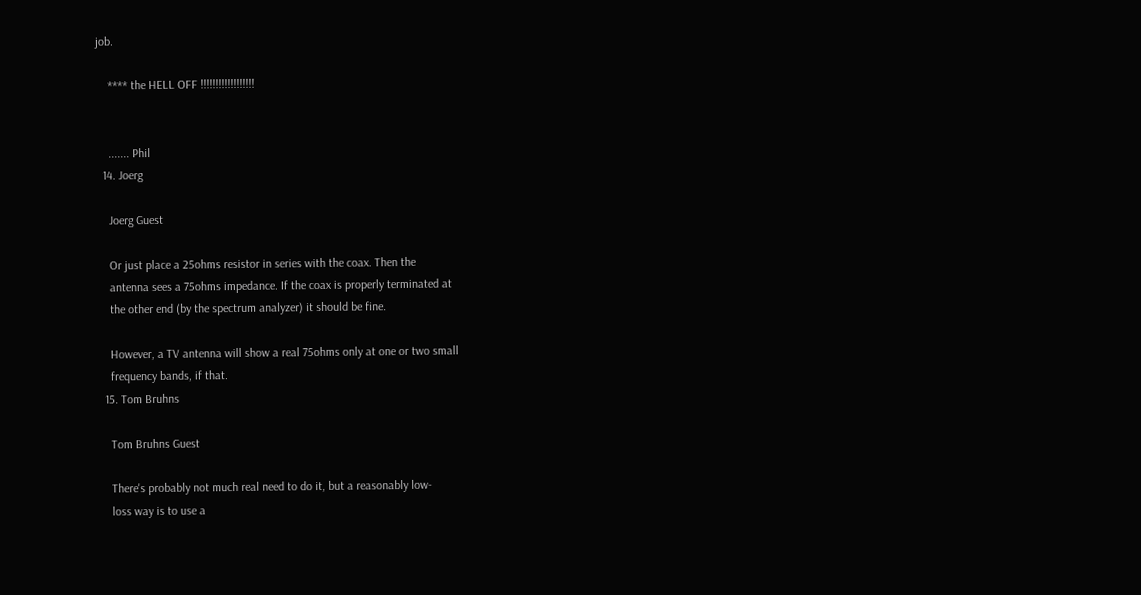job.

    **** the HELL OFF !!!!!!!!!!!!!!!!!!


    ....... Phil
  14. Joerg

    Joerg Guest

    Or just place a 25ohms resistor in series with the coax. Then the
    antenna sees a 75ohms impedance. If the coax is properly terminated at
    the other end (by the spectrum analyzer) it should be fine.

    However, a TV antenna will show a real 75ohms only at one or two small
    frequency bands, if that.
  15. Tom Bruhns

    Tom Bruhns Guest

    There's probably not much real need to do it, but a reasonably low-
    loss way is to use a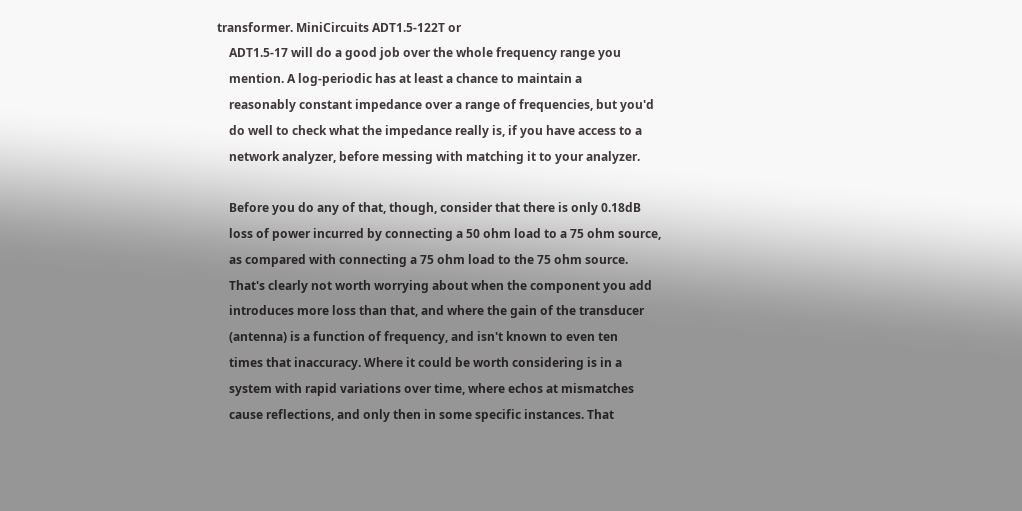transformer. MiniCircuits ADT1.5-122T or
    ADT1.5-17 will do a good job over the whole frequency range you
    mention. A log-periodic has at least a chance to maintain a
    reasonably constant impedance over a range of frequencies, but you'd
    do well to check what the impedance really is, if you have access to a
    network analyzer, before messing with matching it to your analyzer.

    Before you do any of that, though, consider that there is only 0.18dB
    loss of power incurred by connecting a 50 ohm load to a 75 ohm source,
    as compared with connecting a 75 ohm load to the 75 ohm source.
    That's clearly not worth worrying about when the component you add
    introduces more loss than that, and where the gain of the transducer
    (antenna) is a function of frequency, and isn't known to even ten
    times that inaccuracy. Where it could be worth considering is in a
    system with rapid variations over time, where echos at mismatches
    cause reflections, and only then in some specific instances. That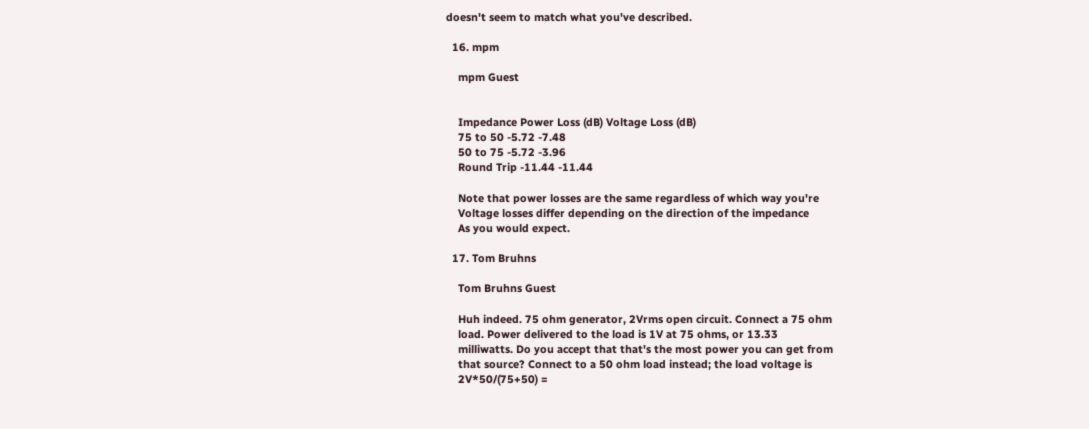doesn't seem to match what you've described.

  16. mpm

    mpm Guest


    Impedance Power Loss (dB) Voltage Loss (dB)
    75 to 50 -5.72 -7.48
    50 to 75 -5.72 -3.96
    Round Trip -11.44 -11.44

    Note that power losses are the same regardless of which way you're
    Voltage losses differ depending on the direction of the impedance
    As you would expect.

  17. Tom Bruhns

    Tom Bruhns Guest

    Huh indeed. 75 ohm generator, 2Vrms open circuit. Connect a 75 ohm
    load. Power delivered to the load is 1V at 75 ohms, or 13.33
    milliwatts. Do you accept that that's the most power you can get from
    that source? Connect to a 50 ohm load instead; the load voltage is
    2V*50/(75+50) =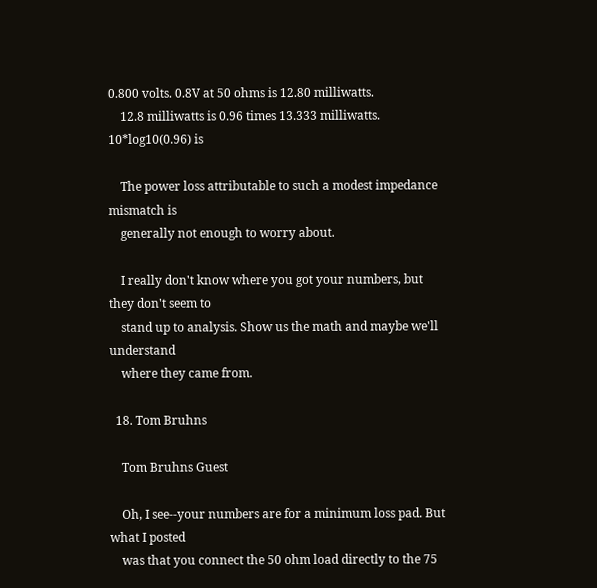0.800 volts. 0.8V at 50 ohms is 12.80 milliwatts.
    12.8 milliwatts is 0.96 times 13.333 milliwatts. 10*log10(0.96) is

    The power loss attributable to such a modest impedance mismatch is
    generally not enough to worry about.

    I really don't know where you got your numbers, but they don't seem to
    stand up to analysis. Show us the math and maybe we'll understand
    where they came from.

  18. Tom Bruhns

    Tom Bruhns Guest

    Oh, I see--your numbers are for a minimum loss pad. But what I posted
    was that you connect the 50 ohm load directly to the 75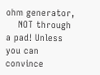ohm generator,
    NOT through a pad! Unless you can convince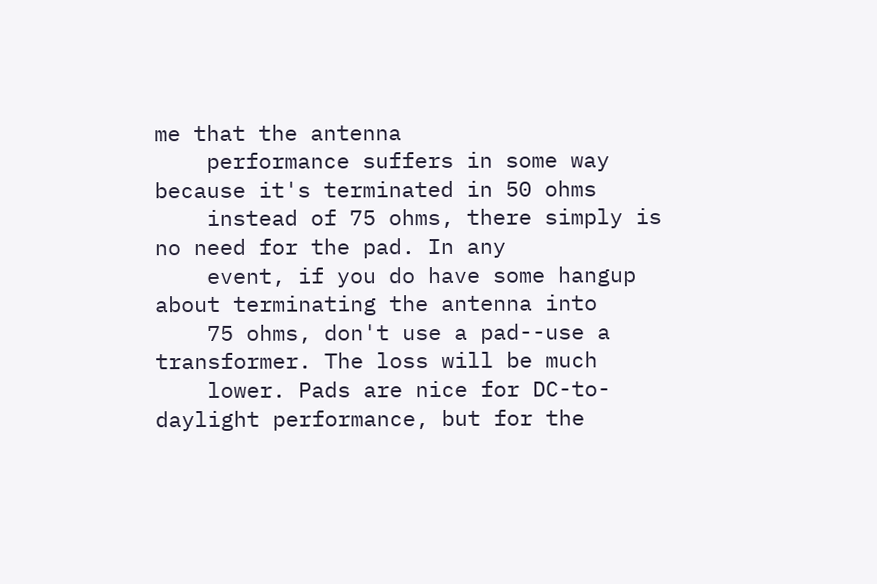me that the antenna
    performance suffers in some way because it's terminated in 50 ohms
    instead of 75 ohms, there simply is no need for the pad. In any
    event, if you do have some hangup about terminating the antenna into
    75 ohms, don't use a pad--use a transformer. The loss will be much
    lower. Pads are nice for DC-to-daylight performance, but for the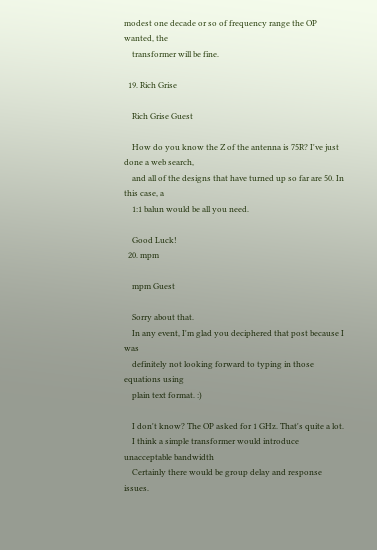modest one decade or so of frequency range the OP wanted, the
    transformer will be fine.

  19. Rich Grise

    Rich Grise Guest

    How do you know the Z of the antenna is 75R? I've just done a web search,
    and all of the designs that have turned up so far are 50. In this case, a
    1:1 balun would be all you need.

    Good Luck!
  20. mpm

    mpm Guest

    Sorry about that.
    In any event, I'm glad you deciphered that post because I was
    definitely not looking forward to typing in those equations using
    plain text format. :)

    I don't know? The OP asked for 1 GHz. That's quite a lot.
    I think a simple transformer would introduce unacceptable bandwidth
    Certainly there would be group delay and response issues.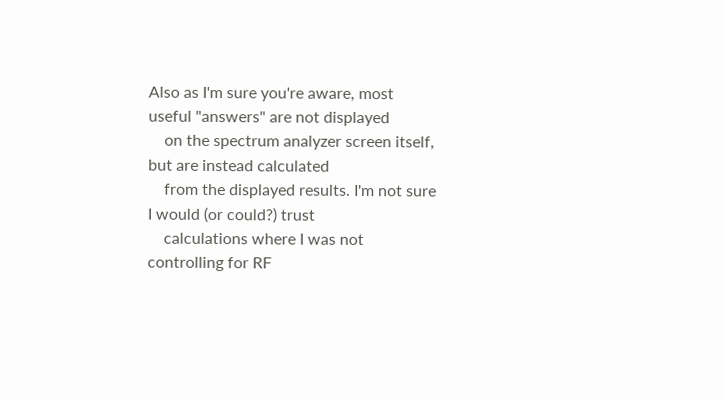Also as I'm sure you're aware, most useful "answers" are not displayed
    on the spectrum analyzer screen itself, but are instead calculated
    from the displayed results. I'm not sure I would (or could?) trust
    calculations where I was not controlling for RF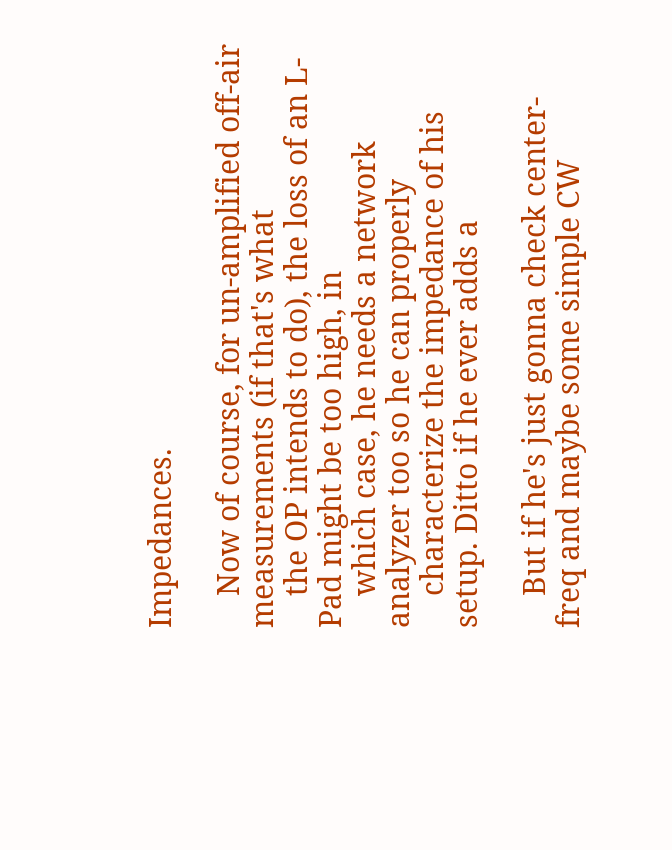Impedances.

    Now of course, for un-amplified off-air measurements (if that's what
    the OP intends to do), the loss of an L-Pad might be too high, in
    which case, he needs a network analyzer too so he can properly
    characterize the impedance of his setup. Ditto if he ever adds a

    But if he's just gonna check center-freq and maybe some simple CW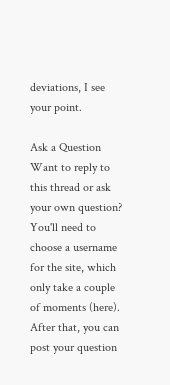deviations, I see your point.

Ask a Question
Want to reply to this thread or ask your own question?
You'll need to choose a username for the site, which only take a couple of moments (here). After that, you can post your question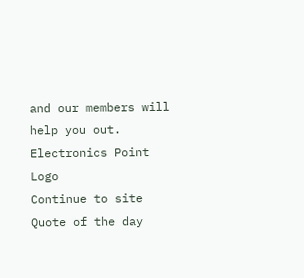and our members will help you out.
Electronics Point Logo
Continue to site
Quote of the day